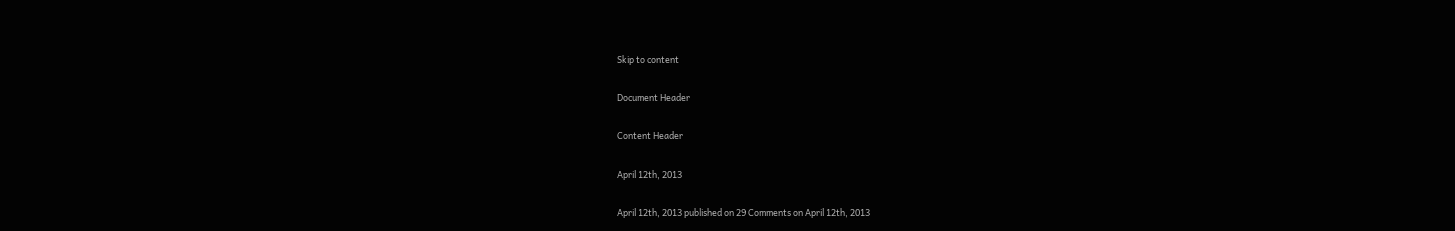Skip to content

Document Header

Content Header

April 12th, 2013

April 12th, 2013 published on 29 Comments on April 12th, 2013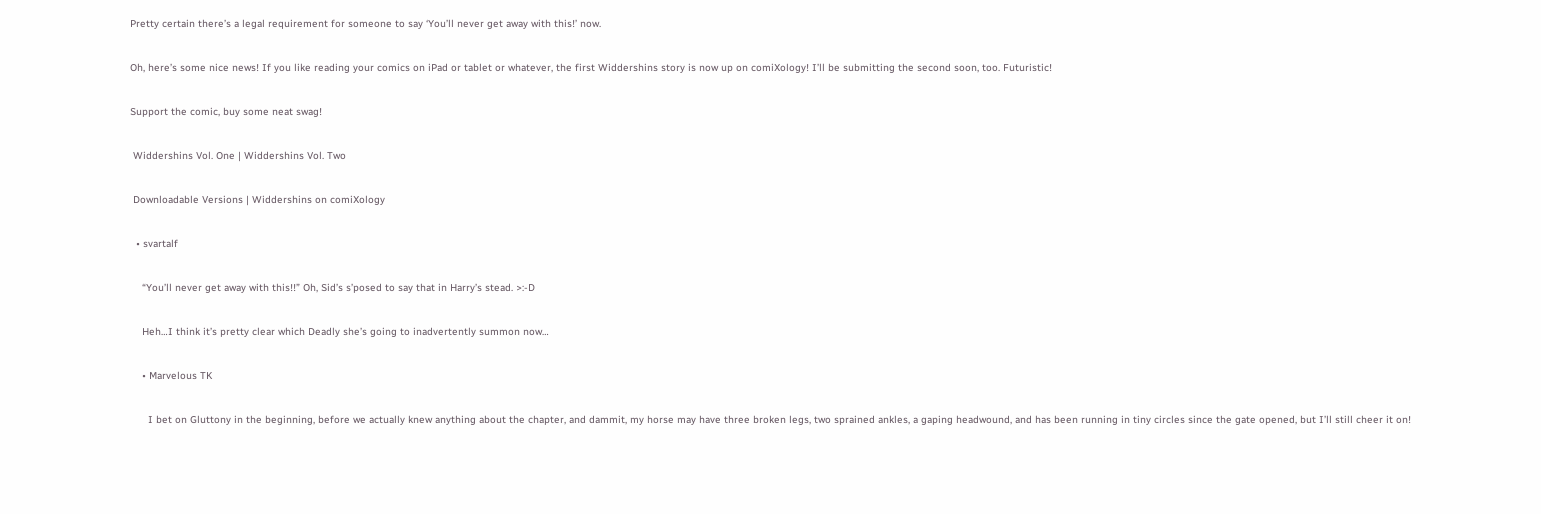Pretty certain there’s a legal requirement for someone to say ‘You’ll never get away with this!’ now.

Oh, here’s some nice news! If you like reading your comics on iPad or tablet or whatever, the first Widdershins story is now up on comiXology! I’ll be submitting the second soon, too. Futuristic!

Support the comic, buy some neat swag!

 Widdershins Vol. One | Widdershins Vol. Two

 Downloadable Versions | Widdershins on comiXology

  • svartalf

    “You’ll never get away with this!!” Oh, Sid’s s’posed to say that in Harry’s stead. >:-D

    Heh…I think it’s pretty clear which Deadly she’s going to inadvertently summon now…

    • Marvelous TK

      I bet on Gluttony in the beginning, before we actually knew anything about the chapter, and dammit, my horse may have three broken legs, two sprained ankles, a gaping headwound, and has been running in tiny circles since the gate opened, but I’ll still cheer it on!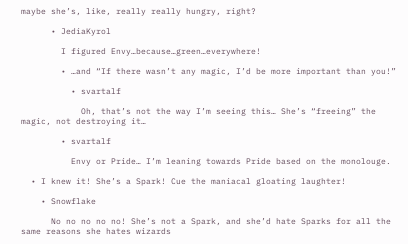maybe she’s, like, really really hungry, right?

      • JediaKyrol

        I figured Envy…because…green…everywhere!

        • …and “If there wasn’t any magic, I’d be more important than you!”

          • svartalf

            Oh, that’s not the way I’m seeing this… She’s “freeing” the magic, not destroying it…

        • svartalf

          Envy or Pride… I’m leaning towards Pride based on the monolouge.

  • I knew it! She’s a Spark! Cue the maniacal gloating laughter!

    • Snowflake

      No no no no no! She’s not a Spark, and she’d hate Sparks for all the same reasons she hates wizards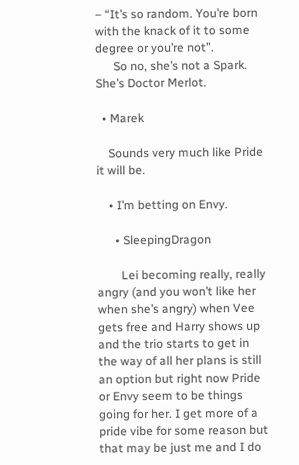– “It’s so random. You’re born with the knack of it to some degree or you’re not”.
      So no, she’s not a Spark. She’s Doctor Merlot.

  • Marek

    Sounds very much like Pride it will be.

    • I’m betting on Envy.

      • SleepingDragon

        Lei becoming really, really angry (and you won’t like her when she’s angry) when Vee gets free and Harry shows up and the trio starts to get in the way of all her plans is still an option but right now Pride or Envy seem to be things going for her. I get more of a pride vibe for some reason but that may be just me and I do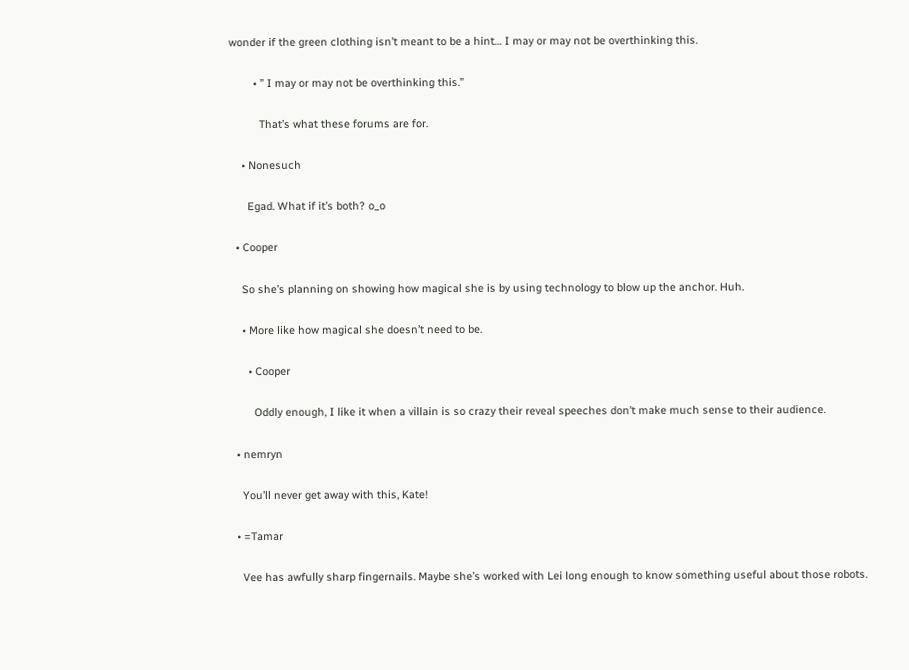wonder if the green clothing isn’t meant to be a hint… I may or may not be overthinking this.

        • ” I may or may not be overthinking this.”

          That’s what these forums are for.

    • Nonesuch

      Egad. What if it’s both? o_o

  • Cooper

    So she’s planning on showing how magical she is by using technology to blow up the anchor. Huh.

    • More like how magical she doesn’t need to be.

      • Cooper

        Oddly enough, I like it when a villain is so crazy their reveal speeches don’t make much sense to their audience.

  • nemryn

    You’ll never get away with this, Kate!

  • =Tamar

    Vee has awfully sharp fingernails. Maybe she’s worked with Lei long enough to know something useful about those robots.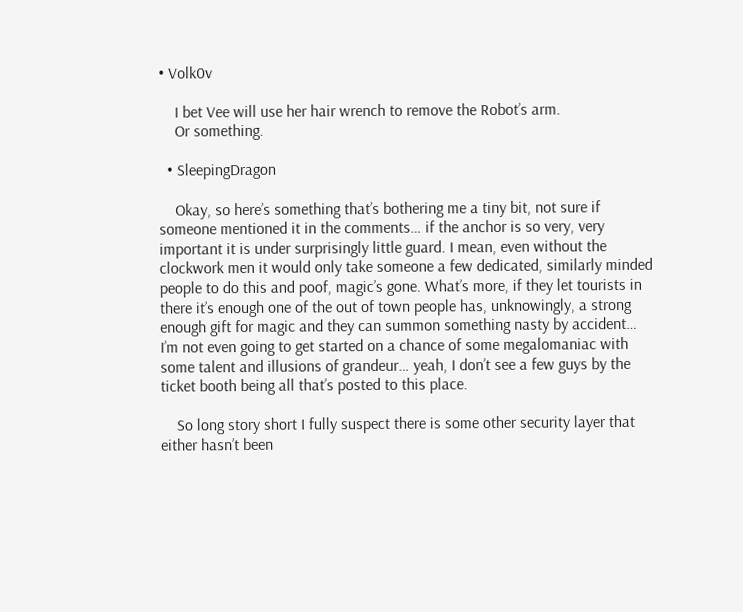• Volk0v

    I bet Vee will use her hair wrench to remove the Robot’s arm.
    Or something.

  • SleepingDragon

    Okay, so here’s something that’s bothering me a tiny bit, not sure if someone mentioned it in the comments… if the anchor is so very, very important it is under surprisingly little guard. I mean, even without the clockwork men it would only take someone a few dedicated, similarly minded people to do this and poof, magic’s gone. What’s more, if they let tourists in there it’s enough one of the out of town people has, unknowingly, a strong enough gift for magic and they can summon something nasty by accident… I’m not even going to get started on a chance of some megalomaniac with some talent and illusions of grandeur… yeah, I don’t see a few guys by the ticket booth being all that’s posted to this place.

    So long story short I fully suspect there is some other security layer that either hasn’t been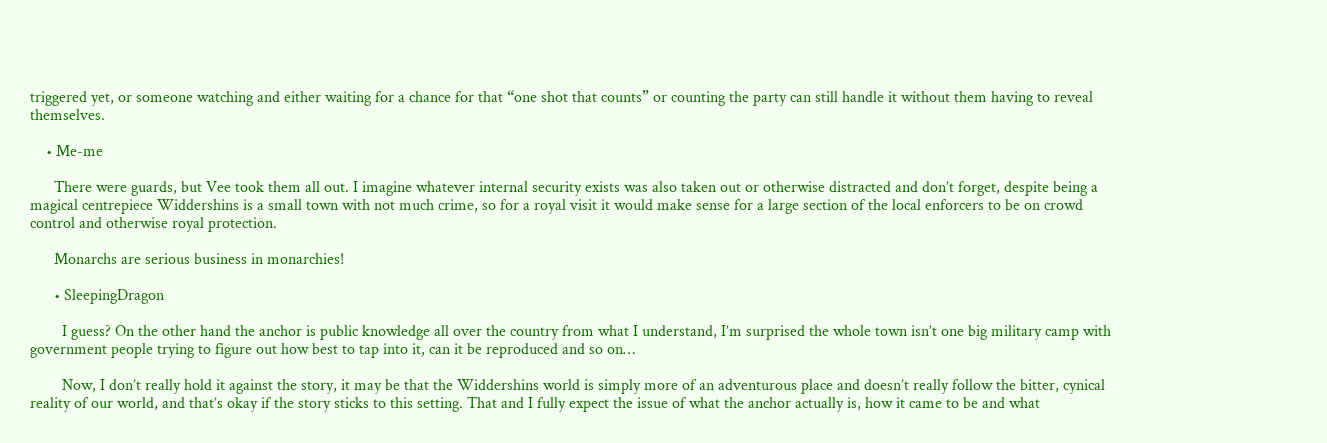triggered yet, or someone watching and either waiting for a chance for that “one shot that counts” or counting the party can still handle it without them having to reveal themselves.

    • Me-me

      There were guards, but Vee took them all out. I imagine whatever internal security exists was also taken out or otherwise distracted and don’t forget, despite being a magical centrepiece Widdershins is a small town with not much crime, so for a royal visit it would make sense for a large section of the local enforcers to be on crowd control and otherwise royal protection.

      Monarchs are serious business in monarchies!

      • SleepingDragon

        I guess? On the other hand the anchor is public knowledge all over the country from what I understand, I’m surprised the whole town isn’t one big military camp with government people trying to figure out how best to tap into it, can it be reproduced and so on…

        Now, I don’t really hold it against the story, it may be that the Widdershins world is simply more of an adventurous place and doesn’t really follow the bitter, cynical reality of our world, and that’s okay if the story sticks to this setting. That and I fully expect the issue of what the anchor actually is, how it came to be and what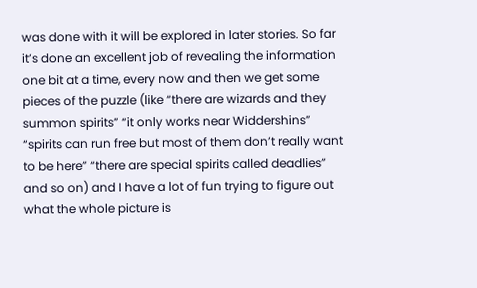was done with it will be explored in later stories. So far it’s done an excellent job of revealing the information one bit at a time, every now and then we get some pieces of the puzzle (like “there are wizards and they summon spirits” “it only works near Widdershins” “spirits can run free but most of them don’t really want to be here” “there are special spirits called deadlies” and so on) and I have a lot of fun trying to figure out what the whole picture is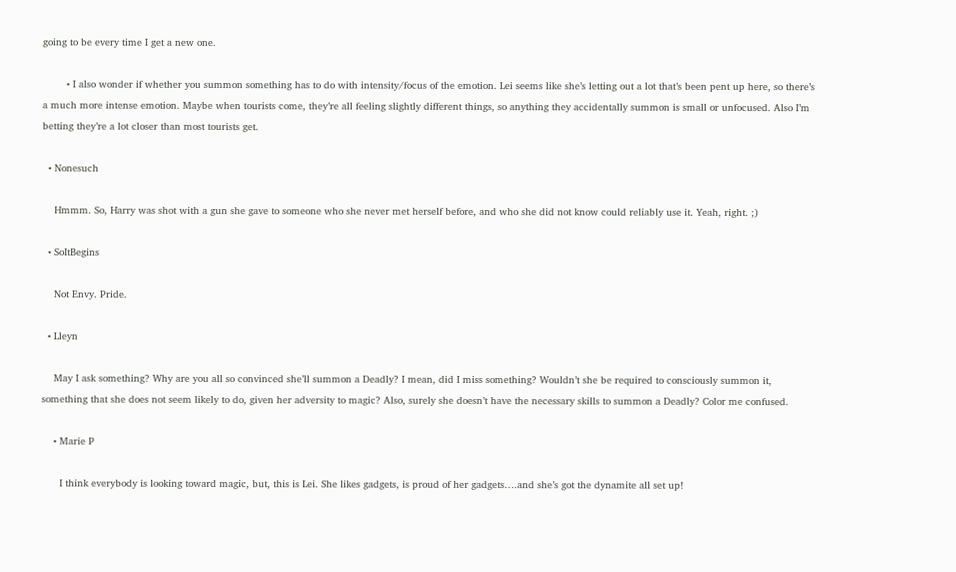going to be every time I get a new one.

        • I also wonder if whether you summon something has to do with intensity/focus of the emotion. Lei seems like she’s letting out a lot that’s been pent up here, so there’s a much more intense emotion. Maybe when tourists come, they’re all feeling slightly different things, so anything they accidentally summon is small or unfocused. Also I’m betting they’re a lot closer than most tourists get.

  • Nonesuch

    Hmmm. So, Harry was shot with a gun she gave to someone who she never met herself before, and who she did not know could reliably use it. Yeah, right. ;)

  • SoItBegins

    Not Envy. Pride.

  • Lleyn

    May I ask something? Why are you all so convinced she’ll summon a Deadly? I mean, did I miss something? Wouldn’t she be required to consciously summon it, something that she does not seem likely to do, given her adversity to magic? Also, surely she doesn’t have the necessary skills to summon a Deadly? Color me confused.

    • Marie P

      I think everybody is looking toward magic, but, this is Lei. She likes gadgets, is proud of her gadgets….and she’s got the dynamite all set up!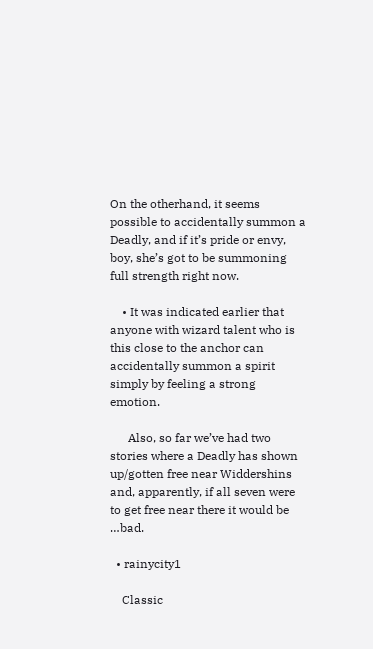On the otherhand, it seems possible to accidentally summon a Deadly, and if it’s pride or envy, boy, she’s got to be summoning full strength right now.

    • It was indicated earlier that anyone with wizard talent who is this close to the anchor can accidentally summon a spirit simply by feeling a strong emotion.

      Also, so far we’ve had two stories where a Deadly has shown up/gotten free near Widdershins and, apparently, if all seven were to get free near there it would be …bad.

  • rainycity1

    Classic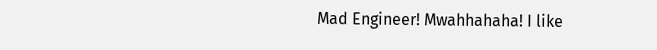Mad Engineer! Mwahhahaha! I like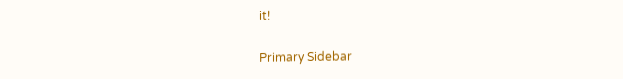it!

Primary Sidebar